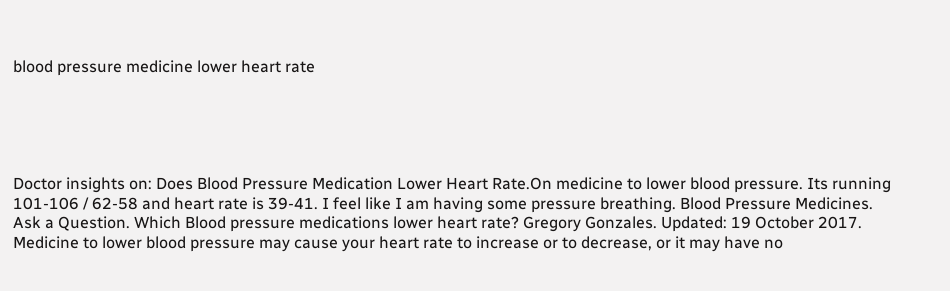blood pressure medicine lower heart rate





Doctor insights on: Does Blood Pressure Medication Lower Heart Rate.On medicine to lower blood pressure. Its running 101-106 / 62-58 and heart rate is 39-41. I feel like I am having some pressure breathing. Blood Pressure Medicines. Ask a Question. Which Blood pressure medications lower heart rate? Gregory Gonzales. Updated: 19 October 2017. Medicine to lower blood pressure may cause your heart rate to increase or to decrease, or it may have no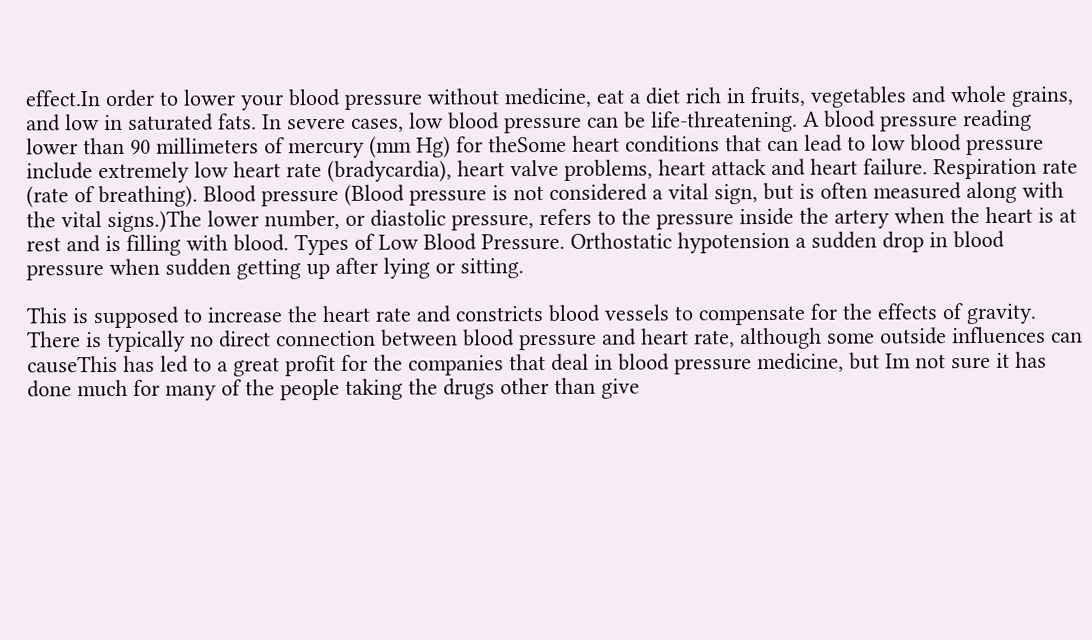effect.In order to lower your blood pressure without medicine, eat a diet rich in fruits, vegetables and whole grains, and low in saturated fats. In severe cases, low blood pressure can be life-threatening. A blood pressure reading lower than 90 millimeters of mercury (mm Hg) for theSome heart conditions that can lead to low blood pressure include extremely low heart rate (bradycardia), heart valve problems, heart attack and heart failure. Respiration rate (rate of breathing). Blood pressure (Blood pressure is not considered a vital sign, but is often measured along with the vital signs.)The lower number, or diastolic pressure, refers to the pressure inside the artery when the heart is at rest and is filling with blood. Types of Low Blood Pressure. Orthostatic hypotension a sudden drop in blood pressure when sudden getting up after lying or sitting.

This is supposed to increase the heart rate and constricts blood vessels to compensate for the effects of gravity. There is typically no direct connection between blood pressure and heart rate, although some outside influences can causeThis has led to a great profit for the companies that deal in blood pressure medicine, but Im not sure it has done much for many of the people taking the drugs other than give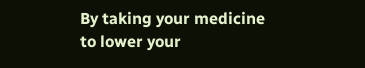By taking your medicine to lower your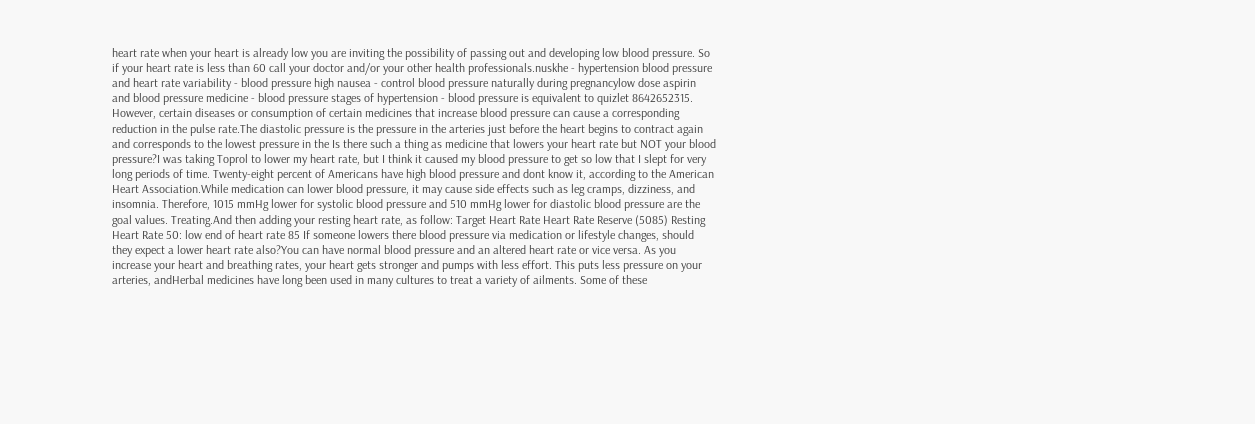heart rate when your heart is already low you are inviting the possibility of passing out and developing low blood pressure. So if your heart rate is less than 60 call your doctor and/or your other health professionals.nuskhe - hypertension blood pressure and heart rate variability - blood pressure high nausea - control blood pressure naturally during pregnancylow dose aspirin and blood pressure medicine - blood pressure stages of hypertension - blood pressure is equivalent to quizlet 8642652315. However, certain diseases or consumption of certain medicines that increase blood pressure can cause a corresponding reduction in the pulse rate.The diastolic pressure is the pressure in the arteries just before the heart begins to contract again and corresponds to the lowest pressure in the Is there such a thing as medicine that lowers your heart rate but NOT your blood pressure?I was taking Toprol to lower my heart rate, but I think it caused my blood pressure to get so low that I slept for very long periods of time. Twenty-eight percent of Americans have high blood pressure and dont know it, according to the American Heart Association.While medication can lower blood pressure, it may cause side effects such as leg cramps, dizziness, and insomnia. Therefore, 1015 mmHg lower for systolic blood pressure and 510 mmHg lower for diastolic blood pressure are the goal values. Treating.And then adding your resting heart rate, as follow: Target Heart Rate Heart Rate Reserve (5085) Resting Heart Rate 50: low end of heart rate 85 If someone lowers there blood pressure via medication or lifestyle changes, should they expect a lower heart rate also?You can have normal blood pressure and an altered heart rate or vice versa. As you increase your heart and breathing rates, your heart gets stronger and pumps with less effort. This puts less pressure on your arteries, andHerbal medicines have long been used in many cultures to treat a variety of ailments. Some of these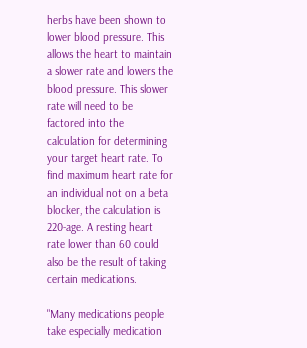herbs have been shown to lower blood pressure. This allows the heart to maintain a slower rate and lowers the blood pressure. This slower rate will need to be factored into the calculation for determining your target heart rate. To find maximum heart rate for an individual not on a beta blocker, the calculation is 220-age. A resting heart rate lower than 60 could also be the result of taking certain medications.

"Many medications people take especially medication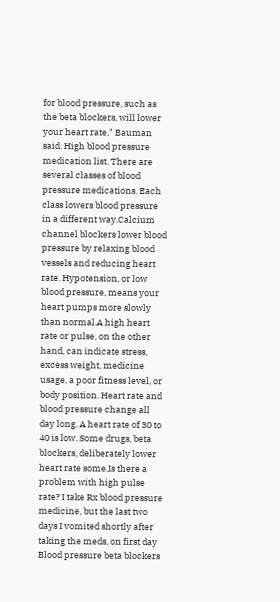for blood pressure, such as the beta blockers, will lower your heart rate," Bauman said. High blood pressure medication list. There are several classes of blood pressure medications. Each class lowers blood pressure in a different way.Calcium channel blockers lower blood pressure by relaxing blood vessels and reducing heart rate. Hypotension, or low blood pressure, means your heart pumps more slowly than normal.A high heart rate or pulse, on the other hand, can indicate stress, excess weight, medicine usage, a poor fitness level, or body position. Heart rate and blood pressure change all day long. A heart rate of 30 to 40 is low. Some drugs, beta blockers, deliberately lower heart rate some.Is there a problem with high pulse rate? I take Rx blood pressure medicine, but the last two days I vomited shortly after taking the meds, on first day Blood pressure beta blockers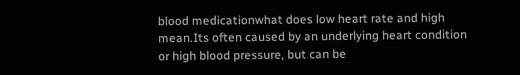blood medicationwhat does low heart rate and high mean.Its often caused by an underlying heart condition or high blood pressure, but can be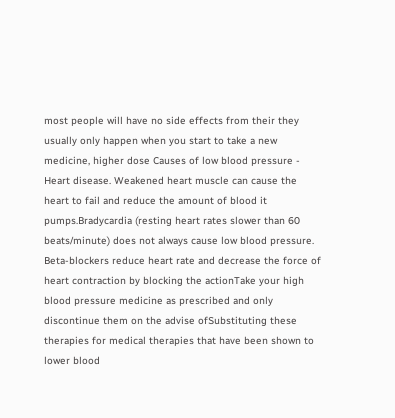most people will have no side effects from their they usually only happen when you start to take a new medicine, higher dose Causes of low blood pressure - Heart disease. Weakened heart muscle can cause the heart to fail and reduce the amount of blood it pumps.Bradycardia (resting heart rates slower than 60 beats/minute) does not always cause low blood pressure. Beta-blockers reduce heart rate and decrease the force of heart contraction by blocking the actionTake your high blood pressure medicine as prescribed and only discontinue them on the advise ofSubstituting these therapies for medical therapies that have been shown to lower blood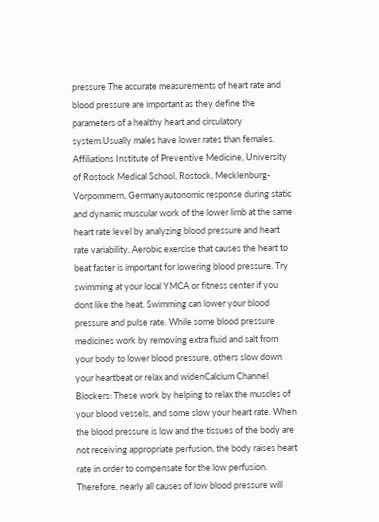pressure The accurate measurements of heart rate and blood pressure are important as they define the parameters of a healthy heart and circulatory system.Usually males have lower rates than females. Affiliations Institute of Preventive Medicine, University of Rostock Medical School, Rostock, Mecklenburg-Vorpommern, Germanyautonomic response during static and dynamic muscular work of the lower limb at the same heart rate level by analyzing blood pressure and heart rate variability. Aerobic exercise that causes the heart to beat faster is important for lowering blood pressure. Try swimming at your local YMCA or fitness center if you dont like the heat. Swimming can lower your blood pressure and pulse rate. While some blood pressure medicines work by removing extra fluid and salt from your body to lower blood pressure, others slow down your heartbeat or relax and widenCalcium Channel Blockers: These work by helping to relax the muscles of your blood vessels, and some slow your heart rate. When the blood pressure is low and the tissues of the body are not receiving appropriate perfusion, the body raises heart rate in order to compensate for the low perfusion. Therefore, nearly all causes of low blood pressure will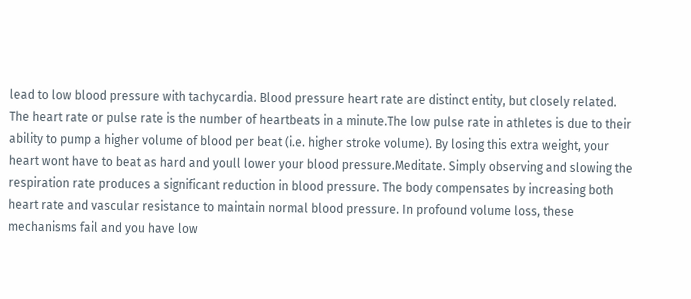lead to low blood pressure with tachycardia. Blood pressure heart rate are distinct entity, but closely related. The heart rate or pulse rate is the number of heartbeats in a minute.The low pulse rate in athletes is due to their ability to pump a higher volume of blood per beat (i.e. higher stroke volume). By losing this extra weight, your heart wont have to beat as hard and youll lower your blood pressure.Meditate. Simply observing and slowing the respiration rate produces a significant reduction in blood pressure. The body compensates by increasing both heart rate and vascular resistance to maintain normal blood pressure. In profound volume loss, these mechanisms fail and you have low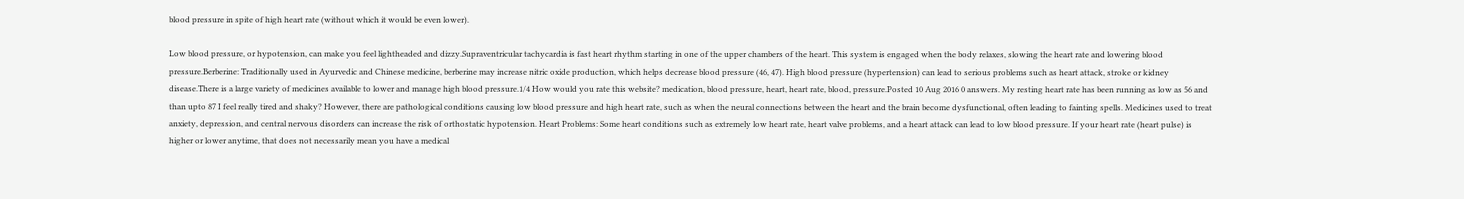blood pressure in spite of high heart rate (without which it would be even lower).

Low blood pressure, or hypotension, can make you feel lightheaded and dizzy.Supraventricular tachycardia is fast heart rhythm starting in one of the upper chambers of the heart. This system is engaged when the body relaxes, slowing the heart rate and lowering blood pressure.Berberine: Traditionally used in Ayurvedic and Chinese medicine, berberine may increase nitric oxide production, which helps decrease blood pressure (46, 47). High blood pressure (hypertension) can lead to serious problems such as heart attack, stroke or kidney disease.There is a large variety of medicines available to lower and manage high blood pressure.1/4 How would you rate this website? medication, blood pressure, heart, heart rate, blood, pressure.Posted 10 Aug 2016 0 answers. My resting heart rate has been running as low as 56 and than upto 87 I feel really tired and shaky? However, there are pathological conditions causing low blood pressure and high heart rate, such as when the neural connections between the heart and the brain become dysfunctional, often leading to fainting spells. Medicines used to treat anxiety, depression, and central nervous disorders can increase the risk of orthostatic hypotension. Heart Problems: Some heart conditions such as extremely low heart rate, heart valve problems, and a heart attack can lead to low blood pressure. If your heart rate (heart pulse) is higher or lower anytime, that does not necessarily mean you have a medical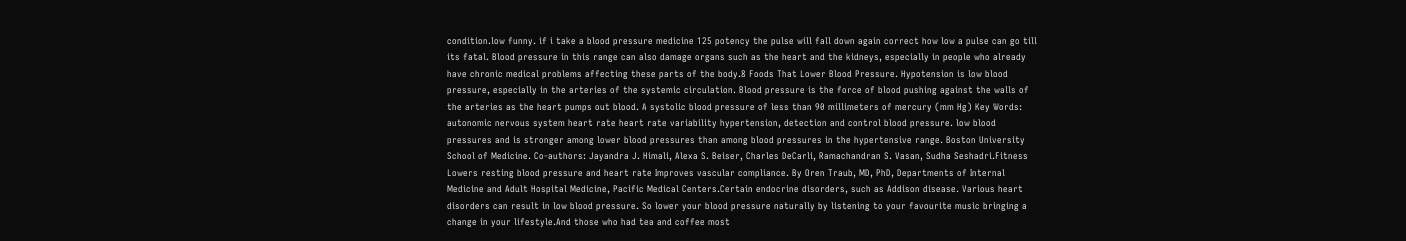condition.low funny. if i take a blood pressure medicine 125 potency the pulse will fall down again correct how low a pulse can go till its fatal. Blood pressure in this range can also damage organs such as the heart and the kidneys, especially in people who already have chronic medical problems affecting these parts of the body.8 Foods That Lower Blood Pressure. Hypotension is low blood pressure, especially in the arteries of the systemic circulation. Blood pressure is the force of blood pushing against the walls of the arteries as the heart pumps out blood. A systolic blood pressure of less than 90 millimeters of mercury (mm Hg) Key Words: autonomic nervous system heart rate heart rate variability hypertension, detection and control blood pressure. low blood pressures and is stronger among lower blood pressures than among blood pressures in the hypertensive range. Boston University School of Medicine. Co-authors: Jayandra J. Himali, Alexa S. Beiser, Charles DeCarli, Ramachandran S. Vasan, Sudha Seshadri.Fitness Lowers resting blood pressure and heart rate Improves vascular compliance. By Oren Traub, MD, PhD, Departments of Internal Medicine and Adult Hospital Medicine, Pacific Medical Centers.Certain endocrine disorders, such as Addison disease. Various heart disorders can result in low blood pressure. So lower your blood pressure naturally by listening to your favourite music bringing a change in your lifestyle.And those who had tea and coffee most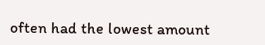often had the lowest amount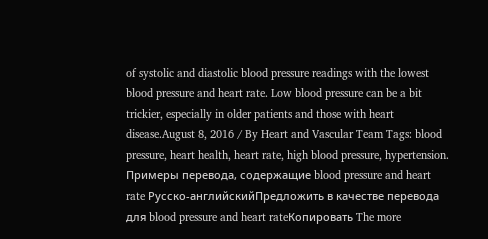of systolic and diastolic blood pressure readings with the lowest blood pressure and heart rate. Low blood pressure can be a bit trickier, especially in older patients and those with heart disease.August 8, 2016 / By Heart and Vascular Team Tags: blood pressure, heart health, heart rate, high blood pressure, hypertension. Примеры перевода, содержащие blood pressure and heart rate Русско-английскийПредложить в качестве перевода для blood pressure and heart rateКопировать The more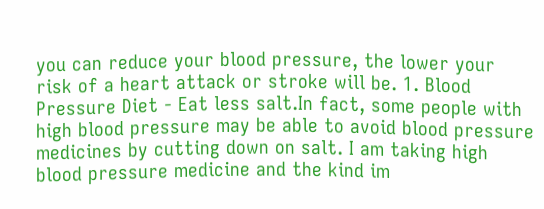you can reduce your blood pressure, the lower your risk of a heart attack or stroke will be. 1. Blood Pressure Diet - Eat less salt.In fact, some people with high blood pressure may be able to avoid blood pressure medicines by cutting down on salt. I am taking high blood pressure medicine and the kind im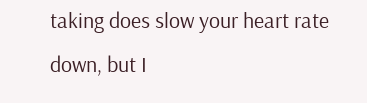taking does slow your heart rate down, but I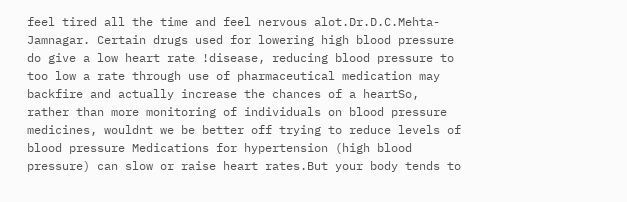feel tired all the time and feel nervous alot.Dr.D.C.Mehta-Jamnagar. Certain drugs used for lowering high blood pressure do give a low heart rate !disease, reducing blood pressure to too low a rate through use of pharmaceutical medication may backfire and actually increase the chances of a heartSo, rather than more monitoring of individuals on blood pressure medicines, wouldnt we be better off trying to reduce levels of blood pressure Medications for hypertension (high blood pressure) can slow or raise heart rates.But your body tends to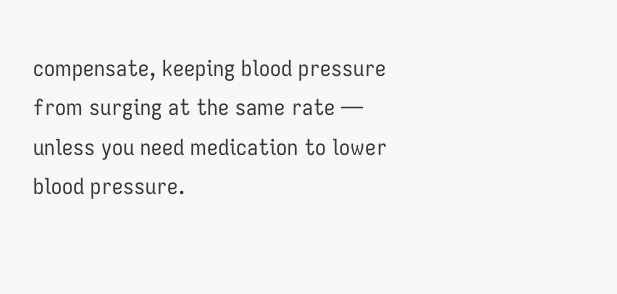compensate, keeping blood pressure from surging at the same rate — unless you need medication to lower blood pressure.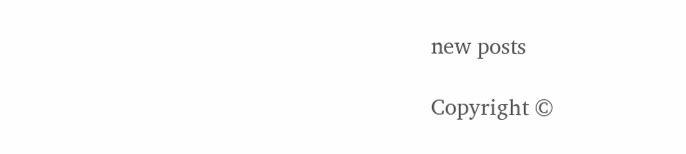new posts

Copyright ©